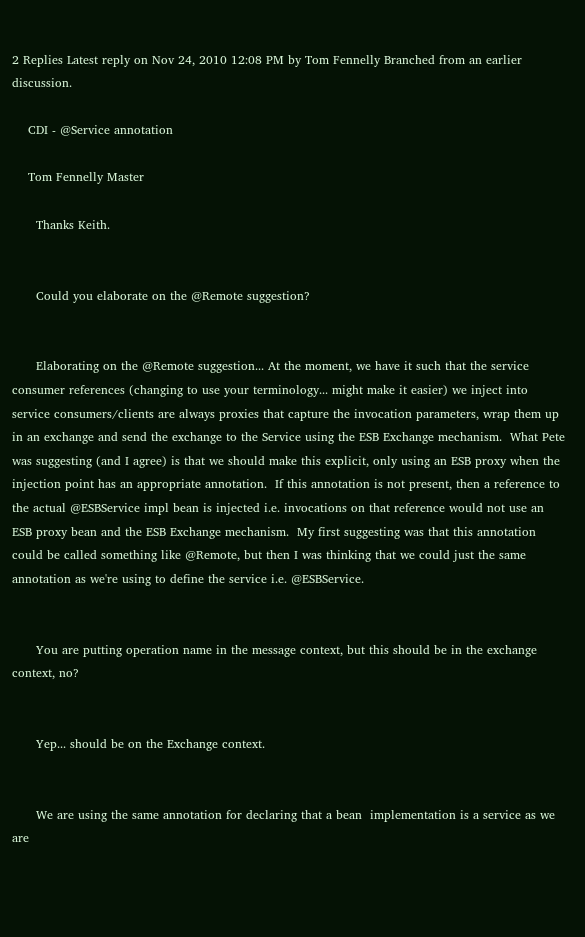2 Replies Latest reply on Nov 24, 2010 12:08 PM by Tom Fennelly Branched from an earlier discussion.

    CDI - @Service annotation

    Tom Fennelly Master

      Thanks Keith.


      Could you elaborate on the @Remote suggestion?


      Elaborating on the @Remote suggestion... At the moment, we have it such that the service consumer references (changing to use your terminology... might make it easier) we inject into service consumers/clients are always proxies that capture the invocation parameters, wrap them up in an exchange and send the exchange to the Service using the ESB Exchange mechanism.  What Pete was suggesting (and I agree) is that we should make this explicit, only using an ESB proxy when the injection point has an appropriate annotation.  If this annotation is not present, then a reference to the actual @ESBService impl bean is injected i.e. invocations on that reference would not use an ESB proxy bean and the ESB Exchange mechanism.  My first suggesting was that this annotation could be called something like @Remote, but then I was thinking that we could just the same annotation as we're using to define the service i.e. @ESBService.


      You are putting operation name in the message context, but this should be in the exchange context, no?


      Yep... should be on the Exchange context.


      We are using the same annotation for declaring that a bean  implementation is a service as we are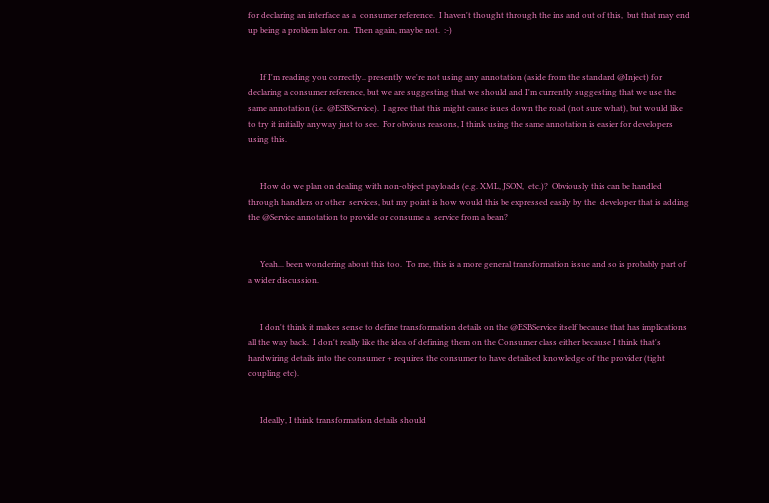for declaring an interface as a  consumer reference.  I haven't thought through the ins and out of this,  but that may end up being a problem later on.  Then again, maybe not.  :-)


      If I'm reading you correctly.. presently we're not using any annotation (aside from the standard @Inject) for declaring a consumer reference, but we are suggesting that we should and I'm currently suggesting that we use the same annotation (i.e. @ESBService).  I agree that this might cause isues down the road (not sure what), but would like to try it initially anyway just to see.  For obvious reasons, I think using the same annotation is easier for developers using this.


      How do we plan on dealing with non-object payloads (e.g. XML, JSON,  etc.)?  Obviously this can be handled through handlers or other  services, but my point is how would this be expressed easily by the  developer that is adding the @Service annotation to provide or consume a  service from a bean?


      Yeah... been wondering about this too.  To me, this is a more general transformation issue and so is probably part of a wider discussion.


      I don't think it makes sense to define transformation details on the @ESBService itself because that has implications all the way back.  I don't really like the idea of defining them on the Consumer class either because I think that's hardwiring details into the consumer + requires the consumer to have detailsed knowledge of the provider (tight coupling etc).


      Ideally, I think transformation details should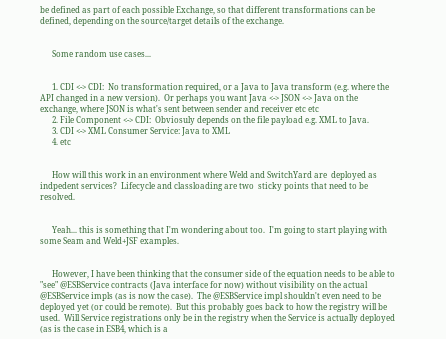be defined as part of each possible Exchange, so that different transformations can be defined, depending on the source/target details of the exchange.


      Some random use cases...


      1. CDI <-> CDI:  No transformation required, or a Java to Java transform (e.g. where the API changed in a new version).  Or perhaps you want Java <-> JSON <-> Java on the exchange, where JSON is what's sent between sender and receiver etc etc
      2. File Component <-> CDI:  Obviosuly depends on the file payload e.g. XML to Java.
      3. CDI <-> XML Consumer Service: Java to XML
      4. etc


      How will this work in an environment where Weld and SwitchYard are  deployed as indpedent services?  Lifecycle and classloading are two  sticky points that need to be resolved.


      Yeah... this is something that I'm wondering about too.  I'm going to start playing with some Seam and Weld+JSF examples.


      However, I have been thinking that the consumer side of the equation needs to be able to "see" @ESBService contracts (Java interface for now) without visibility on the actual @ESBService impls (as is now the case).  The @ESBService impl shouldn't even need to be deployed yet (or could be remote).  But this probably goes back to how the registry will be used.  Will Service registrations only be in the registry when the Service is actually deployed (as is the case in ESB4, which is a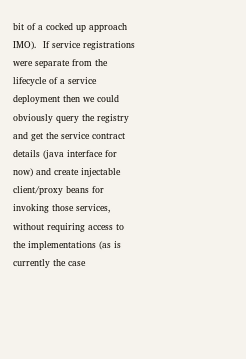bit of a cocked up approach IMO).  If service registrations were separate from the lifecycle of a service deployment then we could obviously query the registry and get the service contract details (java interface for now) and create injectable client/proxy beans for invoking those services, without requiring access to the implementations (as is currently the case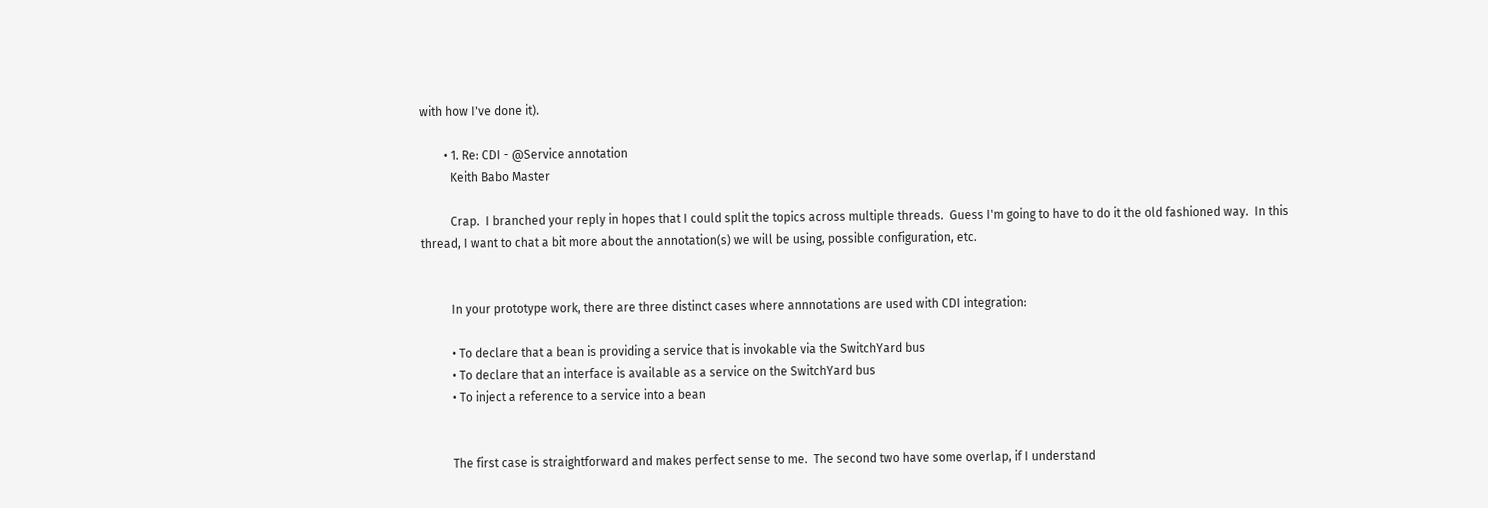with how I've done it).

        • 1. Re: CDI - @Service annotation
          Keith Babo Master

          Crap.  I branched your reply in hopes that I could split the topics across multiple threads.  Guess I'm going to have to do it the old fashioned way.  In this thread, I want to chat a bit more about the annotation(s) we will be using, possible configuration, etc.


          In your prototype work, there are three distinct cases where annnotations are used with CDI integration:

          • To declare that a bean is providing a service that is invokable via the SwitchYard bus
          • To declare that an interface is available as a service on the SwitchYard bus
          • To inject a reference to a service into a bean


          The first case is straightforward and makes perfect sense to me.  The second two have some overlap, if I understand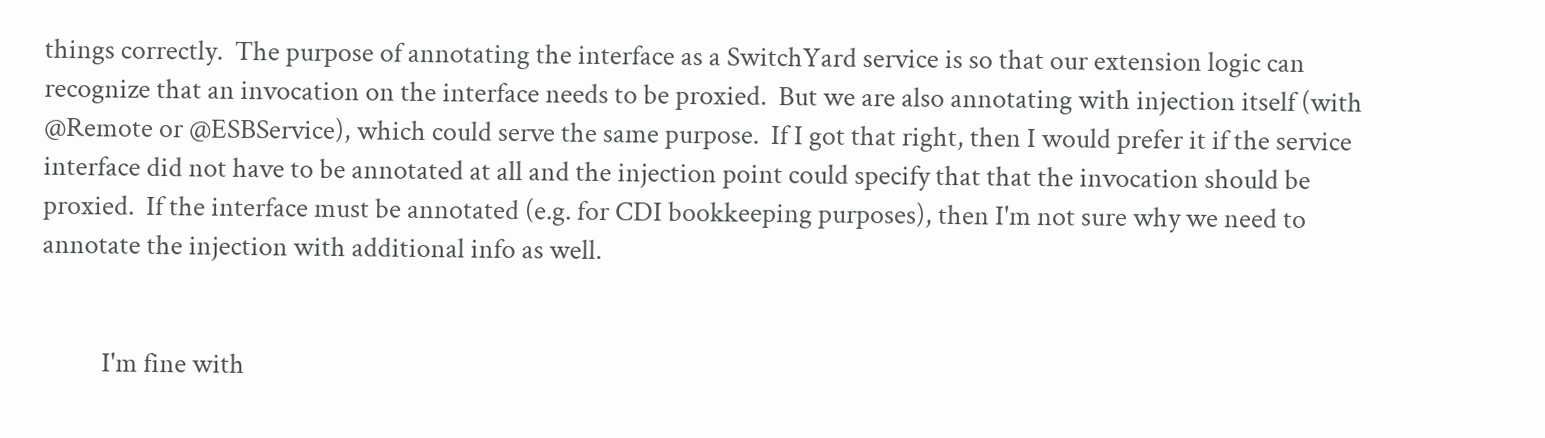things correctly.  The purpose of annotating the interface as a SwitchYard service is so that our extension logic can recognize that an invocation on the interface needs to be proxied.  But we are also annotating with injection itself (with @Remote or @ESBService), which could serve the same purpose.  If I got that right, then I would prefer it if the service interface did not have to be annotated at all and the injection point could specify that that the invocation should be proxied.  If the interface must be annotated (e.g. for CDI bookkeeping purposes), then I'm not sure why we need to annotate the injection with additional info as well.


          I'm fine with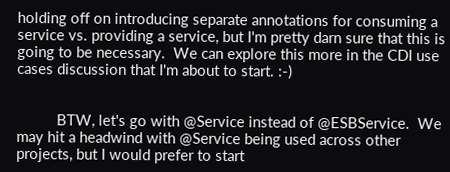holding off on introducing separate annotations for consuming a service vs. providing a service, but I'm pretty darn sure that this is going to be necessary.  We can explore this more in the CDI use cases discussion that I'm about to start. :-)


          BTW, let's go with @Service instead of @ESBService.  We may hit a headwind with @Service being used across other projects, but I would prefer to start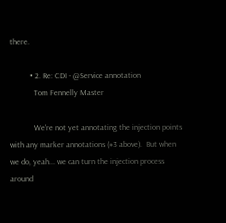there.

          • 2. Re: CDI - @Service annotation
            Tom Fennelly Master

            We're not yet annotating the injection points with any marker annotations (#3 above).  But when we do, yeah... we can turn the injection process around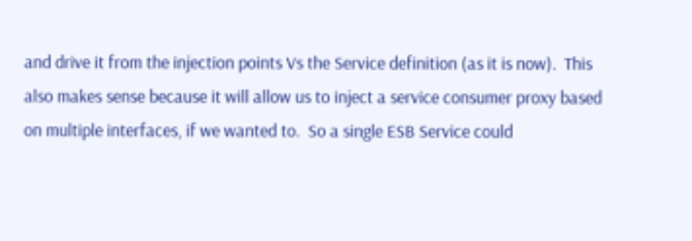and drive it from the injection points Vs the Service definition (as it is now).  This also makes sense because it will allow us to inject a service consumer proxy based on multiple interfaces, if we wanted to.  So a single ESB Service could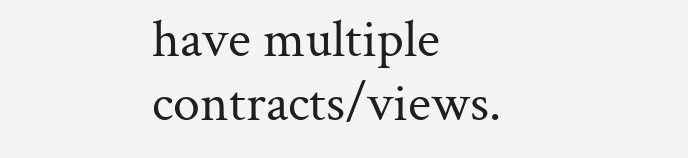have multiple contracts/views.